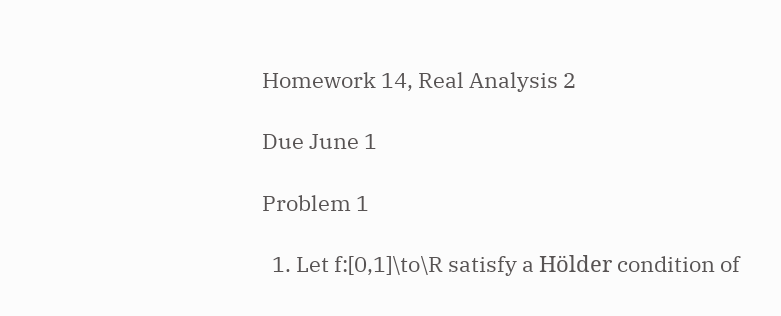Homework 14, Real Analysis 2

Due June 1

Problem 1

  1. Let f:[0,1]\to\R satisfy a Hölder condition of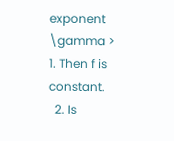exponent \gamma > 1. Then f is constant.
  2. Is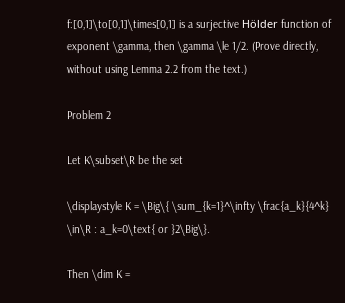f:[0,1]\to[0,1]\times[0,1] is a surjective Hölder function of exponent \gamma, then \gamma \le 1/2. (Prove directly, without using Lemma 2.2 from the text.)

Problem 2

Let K\subset\R be the set

\displaystyle K = \Big\{ \sum_{k=1}^\infty \frac{a_k}{4^k} \in\R : a_k=0\text{ or }2\Big\}.

Then \dim K =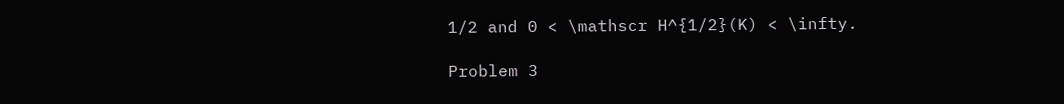1/2 and 0 < \mathscr H^{1/2}(K) < \infty.

Problem 3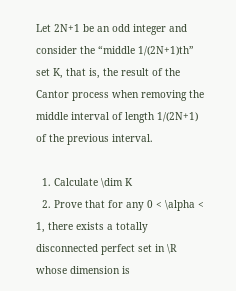Let 2N+1 be an odd integer and consider the “middle 1/(2N+1)th” set K, that is, the result of the Cantor process when removing the middle interval of length 1/(2N+1) of the previous interval.

  1. Calculate \dim K
  2. Prove that for any 0 < \alpha < 1, there exists a totally disconnected perfect set in \R whose dimension is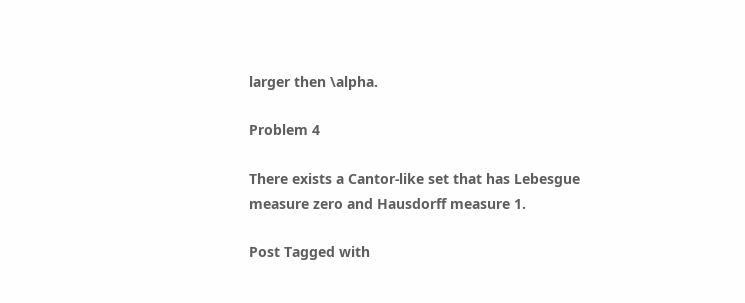larger then \alpha.

Problem 4

There exists a Cantor-like set that has Lebesgue measure zero and Hausdorff measure 1.

Post Tagged with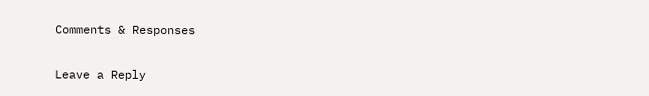Comments & Responses

Leave a Reply